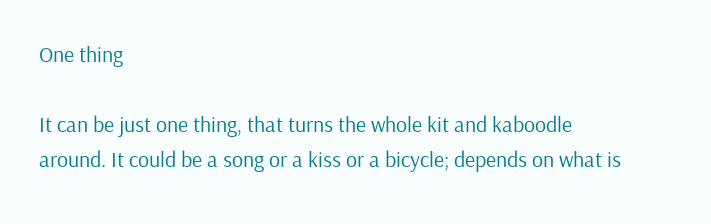One thing

It can be just one thing, that turns the whole kit and kaboodle around. It could be a song or a kiss or a bicycle; depends on what is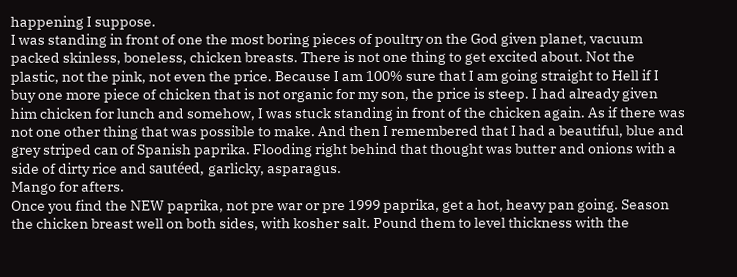happening I suppose.
I was standing in front of one the most boring pieces of poultry on the God given planet, vacuum packed skinless, boneless, chicken breasts. There is not one thing to get excited about. Not the plastic, not the pink, not even the price. Because I am 100% sure that I am going straight to Hell if I buy one more piece of chicken that is not organic for my son, the price is steep. I had already given him chicken for lunch and somehow, I was stuck standing in front of the chicken again. As if there was not one other thing that was possible to make. And then I remembered that I had a beautiful, blue and grey striped can of Spanish paprika. Flooding right behind that thought was butter and onions with a side of dirty rice and sautéed, garlicky, asparagus.
Mango for afters.
Once you find the NEW paprika, not pre war or pre 1999 paprika, get a hot, heavy pan going. Season the chicken breast well on both sides, with kosher salt. Pound them to level thickness with the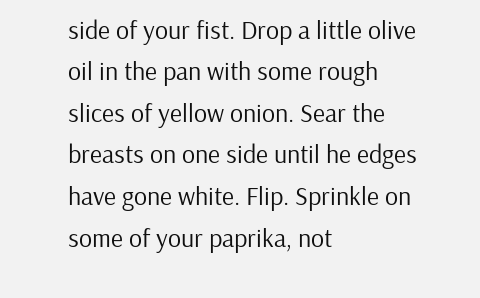side of your fist. Drop a little olive oil in the pan with some rough slices of yellow onion. Sear the breasts on one side until he edges have gone white. Flip. Sprinkle on some of your paprika, not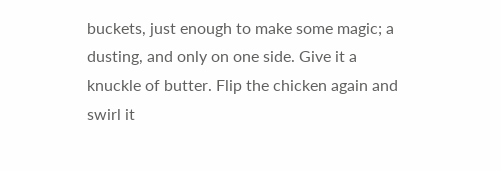buckets, just enough to make some magic; a dusting, and only on one side. Give it a knuckle of butter. Flip the chicken again and swirl it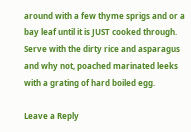around with a few thyme sprigs and or a bay leaf until it is JUST cooked through. Serve with the dirty rice and asparagus and why not, poached marinated leeks with a grating of hard boiled egg.

Leave a Reply